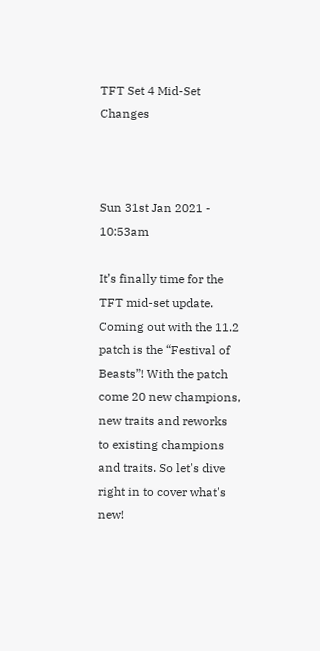TFT Set 4 Mid-Set Changes



Sun 31st Jan 2021 - 10:53am

It’s finally time for the TFT mid-set update. Coming out with the 11.2 patch is the “Festival of Beasts”! With the patch come 20 new champions, new traits and reworks to existing champions and traits. So let's dive right in to cover what's new!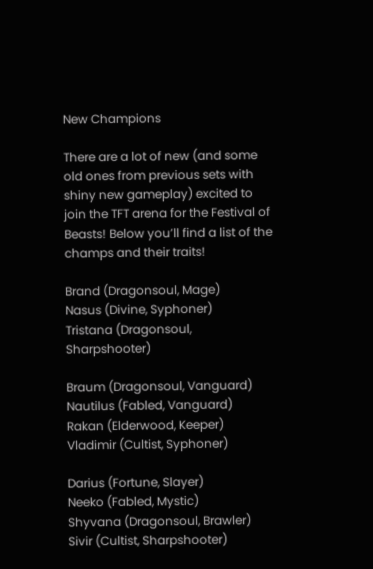New Champions

There are a lot of new (and some old ones from previous sets with shiny new gameplay) excited to join the TFT arena for the Festival of Beasts! Below you’ll find a list of the champs and their traits!

Brand (Dragonsoul, Mage)
Nasus (Divine, Syphoner)
Tristana (Dragonsoul, Sharpshooter)

Braum (Dragonsoul, Vanguard)
Nautilus (Fabled, Vanguard)
Rakan (Elderwood, Keeper)
Vladimir (Cultist, Syphoner)

Darius (Fortune, Slayer)
Neeko (Fabled, Mystic)
Shyvana (Dragonsoul, Brawler)
Sivir (Cultist, Sharpshooter)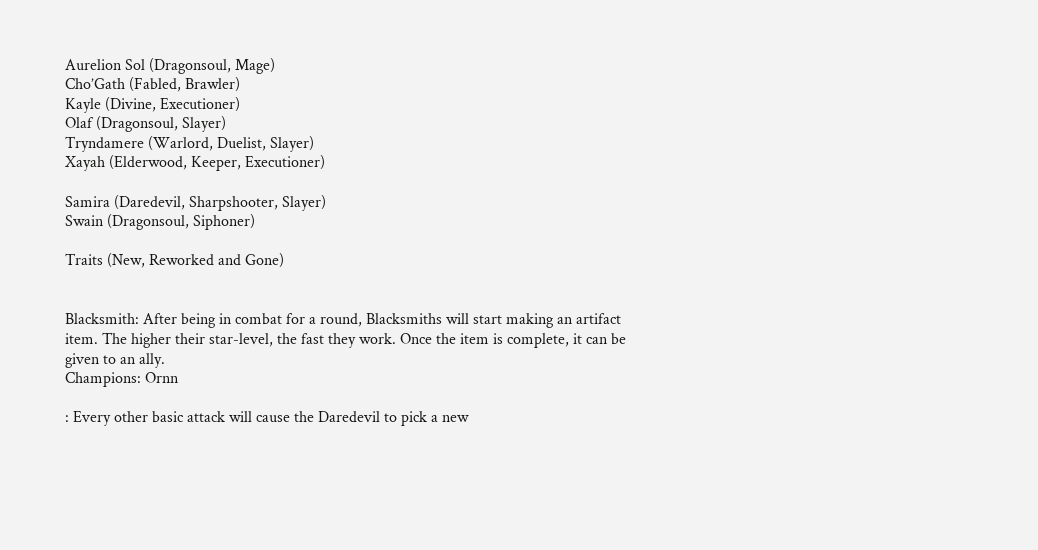Aurelion Sol (Dragonsoul, Mage)
Cho’Gath (Fabled, Brawler)
Kayle (Divine, Executioner)
Olaf (Dragonsoul, Slayer)
Tryndamere (Warlord, Duelist, Slayer)
Xayah (Elderwood, Keeper, Executioner)

Samira (Daredevil, Sharpshooter, Slayer)
Swain (Dragonsoul, Siphoner)

Traits (New, Reworked and Gone)


Blacksmith: After being in combat for a round, Blacksmiths will start making an artifact item. The higher their star-level, the fast they work. Once the item is complete, it can be given to an ally.
Champions: Ornn

: Every other basic attack will cause the Daredevil to pick a new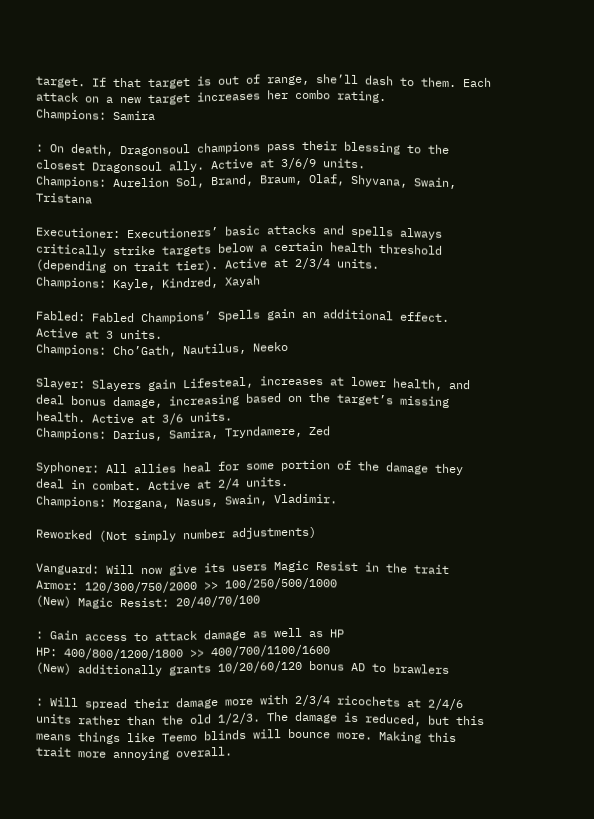target. If that target is out of range, she’ll dash to them. Each attack on a new target increases her combo rating.
Champions: Samira

: On death, Dragonsoul champions pass their blessing to the closest Dragonsoul ally. Active at 3/6/9 units.
Champions: Aurelion Sol, Brand, Braum, Olaf, Shyvana, Swain, Tristana

Executioner: Executioners’ basic attacks and spells always critically strike targets below a certain health threshold (depending on trait tier). Active at 2/3/4 units.
Champions: Kayle, Kindred, Xayah

Fabled: Fabled Champions’ Spells gain an additional effect. Active at 3 units.
Champions: Cho’Gath, Nautilus, Neeko

Slayer: Slayers gain Lifesteal, increases at lower health, and deal bonus damage, increasing based on the target’s missing health. Active at 3/6 units.
Champions: Darius, Samira, Tryndamere, Zed

Syphoner: All allies heal for some portion of the damage they deal in combat. Active at 2/4 units.
Champions: Morgana, Nasus, Swain, Vladimir.

Reworked (Not simply number adjustments)

Vanguard: Will now give its users Magic Resist in the trait
Armor: 120/300/750/2000 >> 100/250/500/1000
(New) Magic Resist: 20/40/70/100

: Gain access to attack damage as well as HP
HP: 400/800/1200/1800 >> 400/700/1100/1600
(New) additionally grants 10/20/60/120 bonus AD to brawlers

: Will spread their damage more with 2/3/4 ricochets at 2/4/6 units rather than the old 1/2/3. The damage is reduced, but this means things like Teemo blinds will bounce more. Making this trait more annoying overall.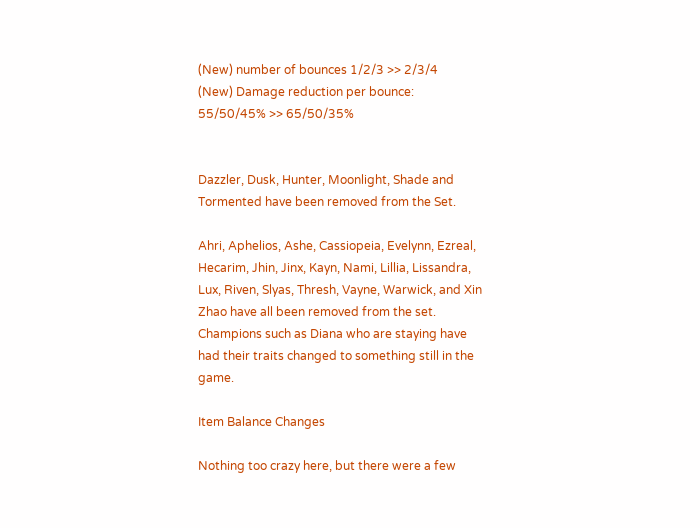(New) number of bounces 1/2/3 >> 2/3/4
(New) Damage reduction per bounce: 55/50/45% >> 65/50/35%


Dazzler, Dusk, Hunter, Moonlight, Shade and Tormented have been removed from the Set.

Ahri, Aphelios, Ashe, Cassiopeia, Evelynn, Ezreal, Hecarim, Jhin, Jinx, Kayn, Nami, Lillia, Lissandra, Lux, Riven, Slyas, Thresh, Vayne, Warwick, and Xin Zhao have all been removed from the set. Champions such as Diana who are staying have had their traits changed to something still in the game.

Item Balance Changes

Nothing too crazy here, but there were a few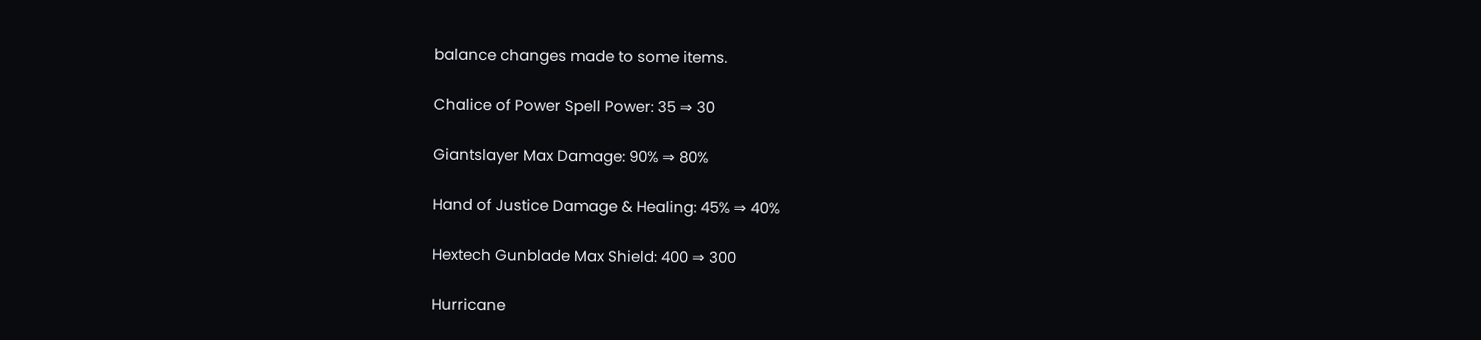balance changes made to some items.

Chalice of Power Spell Power: 35 ⇒ 30

Giantslayer Max Damage: 90% ⇒ 80%

Hand of Justice Damage & Healing: 45% ⇒ 40%

Hextech Gunblade Max Shield: 400 ⇒ 300

Hurricane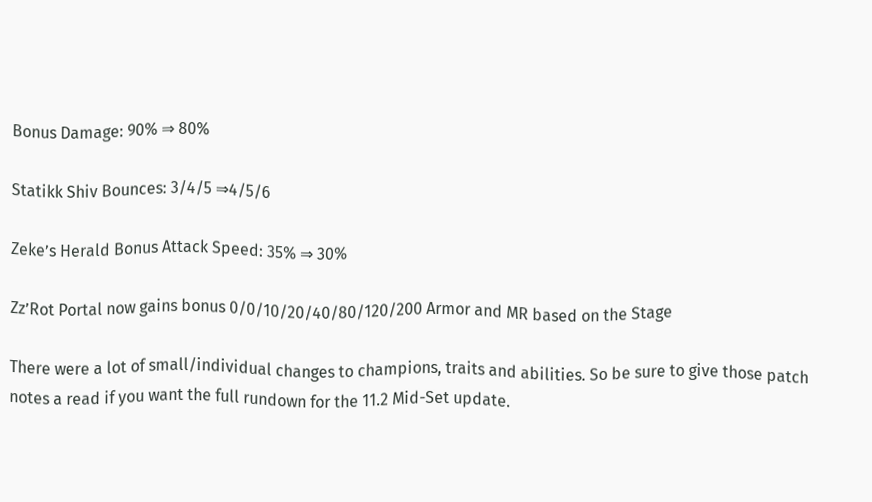Bonus Damage: 90% ⇒ 80%

Statikk Shiv Bounces: 3/4/5 ⇒4/5/6

Zeke’s Herald Bonus Attack Speed: 35% ⇒ 30%

Zz’Rot Portal now gains bonus 0/0/10/20/40/80/120/200 Armor and MR based on the Stage

There were a lot of small/individual changes to champions, traits and abilities. So be sure to give those patch notes a read if you want the full rundown for the 11.2 Mid-Set update.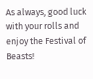As always, good luck with your rolls and enjoy the Festival of Beasts!